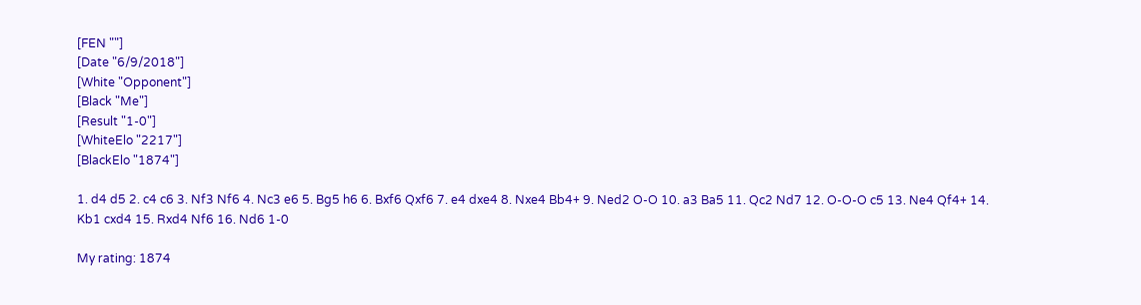[FEN ""]
[Date "6/9/2018"]
[White "Opponent"]
[Black "Me"]
[Result "1-0"]
[WhiteElo "2217"]
[BlackElo "1874"]

1. d4 d5 2. c4 c6 3. Nf3 Nf6 4. Nc3 e6 5. Bg5 h6 6. Bxf6 Qxf6 7. e4 dxe4 8. Nxe4 Bb4+ 9. Ned2 O-O 10. a3 Ba5 11. Qc2 Nd7 12. O-O-O c5 13. Ne4 Qf4+ 14. Kb1 cxd4 15. Rxd4 Nf6 16. Nd6 1-0

My rating: 1874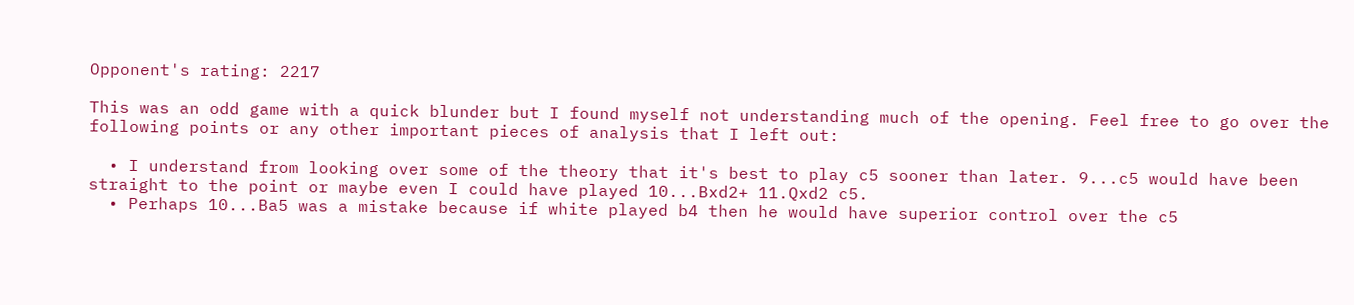Opponent's rating: 2217

This was an odd game with a quick blunder but I found myself not understanding much of the opening. Feel free to go over the following points or any other important pieces of analysis that I left out:

  • I understand from looking over some of the theory that it's best to play c5 sooner than later. 9...c5 would have been straight to the point or maybe even I could have played 10...Bxd2+ 11.Qxd2 c5.
  • Perhaps 10...Ba5 was a mistake because if white played b4 then he would have superior control over the c5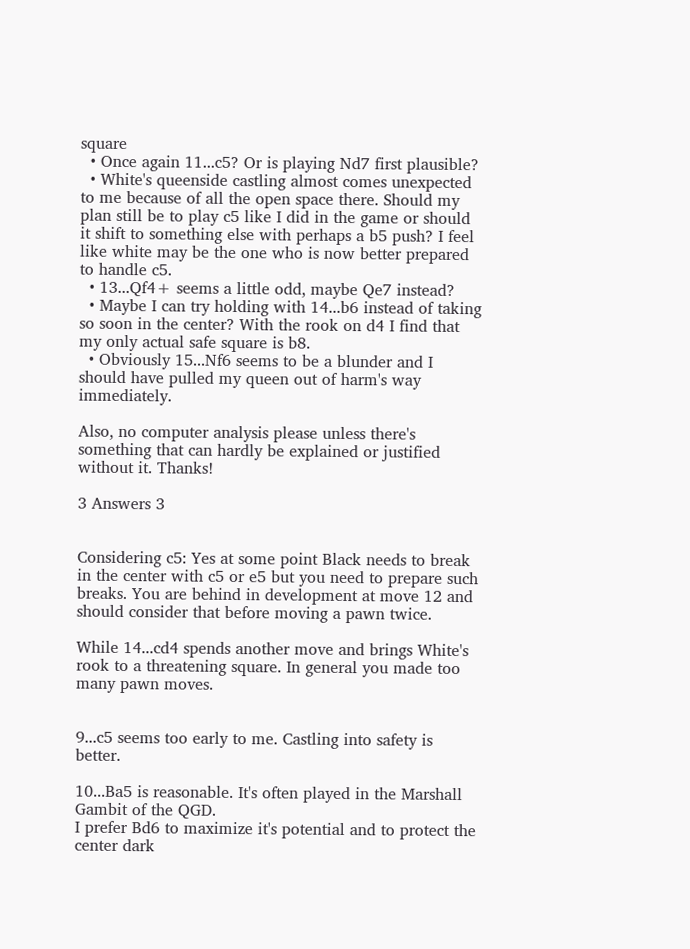square
  • Once again 11...c5? Or is playing Nd7 first plausible?
  • White's queenside castling almost comes unexpected to me because of all the open space there. Should my plan still be to play c5 like I did in the game or should it shift to something else with perhaps a b5 push? I feel like white may be the one who is now better prepared to handle c5.
  • 13...Qf4+ seems a little odd, maybe Qe7 instead?
  • Maybe I can try holding with 14...b6 instead of taking so soon in the center? With the rook on d4 I find that my only actual safe square is b8.
  • Obviously 15...Nf6 seems to be a blunder and I should have pulled my queen out of harm's way immediately.

Also, no computer analysis please unless there's something that can hardly be explained or justified without it. Thanks!

3 Answers 3


Considering c5: Yes at some point Black needs to break in the center with c5 or e5 but you need to prepare such breaks. You are behind in development at move 12 and should consider that before moving a pawn twice.

While 14...cd4 spends another move and brings White's rook to a threatening square. In general you made too many pawn moves.


9...c5 seems too early to me. Castling into safety is better.

10...Ba5 is reasonable. It's often played in the Marshall Gambit of the QGD.
I prefer Bd6 to maximize it's potential and to protect the center dark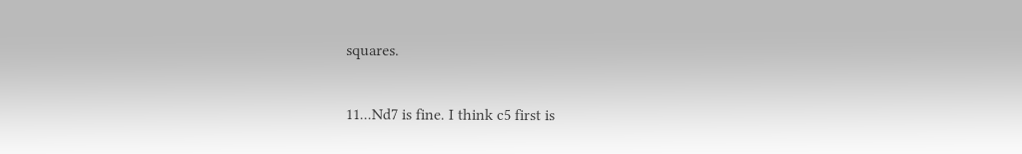squares.

11...Nd7 is fine. I think c5 first is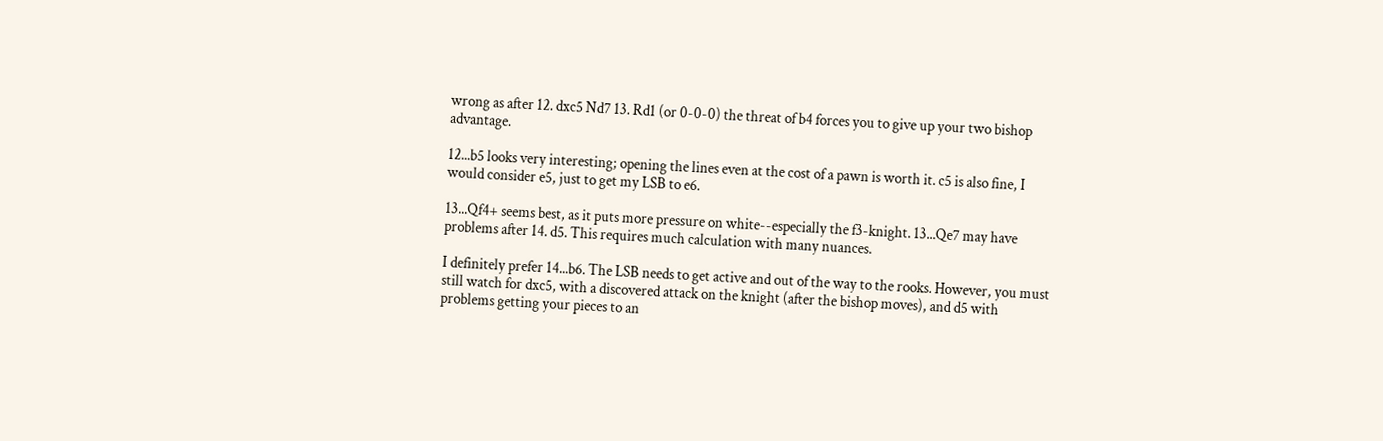wrong as after 12. dxc5 Nd7 13. Rd1 (or 0-0-0) the threat of b4 forces you to give up your two bishop advantage.

12...b5 looks very interesting; opening the lines even at the cost of a pawn is worth it. c5 is also fine, I would consider e5, just to get my LSB to e6.

13...Qf4+ seems best, as it puts more pressure on white--especially the f3-knight. 13...Qe7 may have problems after 14. d5. This requires much calculation with many nuances.

I definitely prefer 14...b6. The LSB needs to get active and out of the way to the rooks. However, you must still watch for dxc5, with a discovered attack on the knight (after the bishop moves), and d5 with problems getting your pieces to an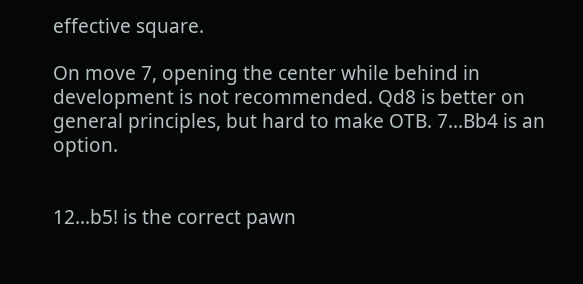effective square.

On move 7, opening the center while behind in development is not recommended. Qd8 is better on general principles, but hard to make OTB. 7...Bb4 is an option.


12...b5! is the correct pawn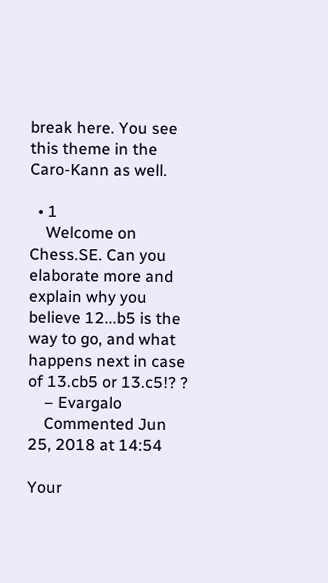break here. You see this theme in the Caro-Kann as well.

  • 1
    Welcome on Chess.SE. Can you elaborate more and explain why you believe 12...b5 is the way to go, and what happens next in case of 13.cb5 or 13.c5!? ?
    – Evargalo
    Commented Jun 25, 2018 at 14:54

Your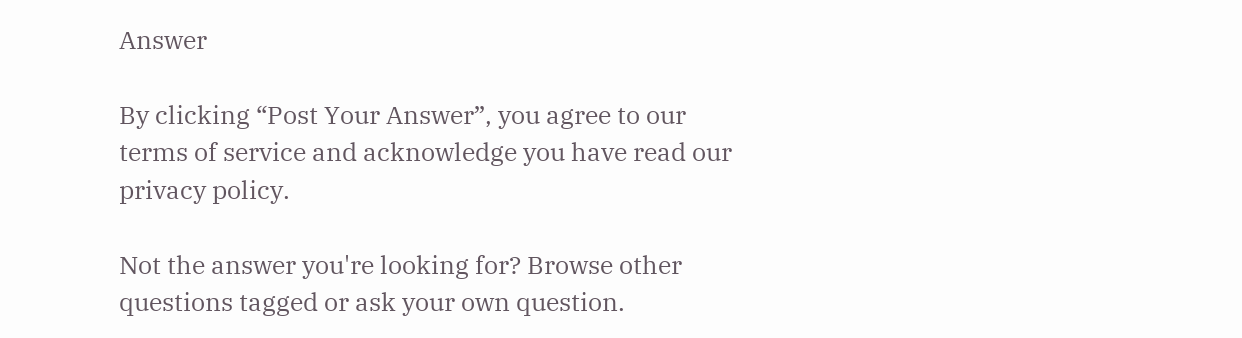Answer

By clicking “Post Your Answer”, you agree to our terms of service and acknowledge you have read our privacy policy.

Not the answer you're looking for? Browse other questions tagged or ask your own question.